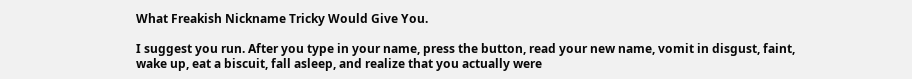What Freakish Nickname Tricky Would Give You.

I suggest you run. After you type in your name, press the button, read your new name, vomit in disgust, faint, wake up, eat a biscuit, fall asleep, and realize that you actually were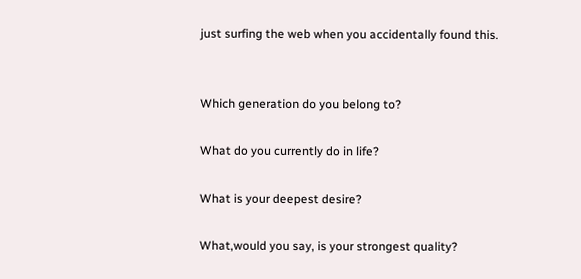just surfing the web when you accidentally found this.


Which generation do you belong to?

What do you currently do in life?

What is your deepest desire?

What,would you say, is your strongest quality?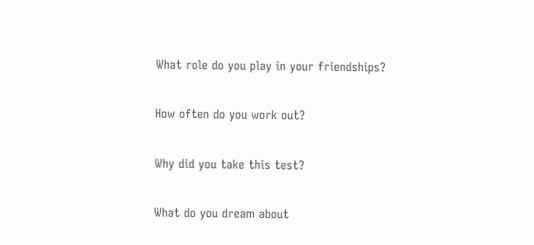What role do you play in your friendships?

How often do you work out?

Why did you take this test?

What do you dream about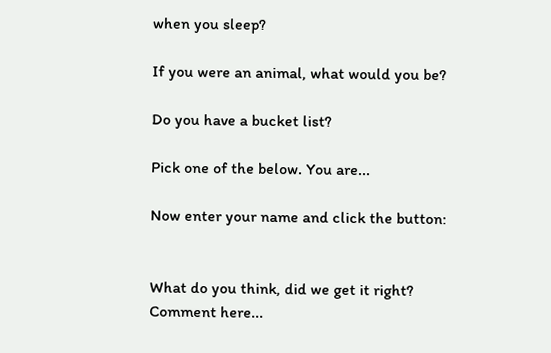when you sleep?

If you were an animal, what would you be?

Do you have a bucket list?

Pick one of the below. You are...

Now enter your name and click the button:


What do you think, did we get it right? Comment here...